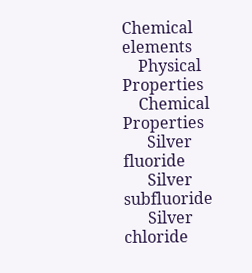Chemical elements
    Physical Properties
    Chemical Properties
      Silver fluoride
      Silver subfluoride
      Silver chloride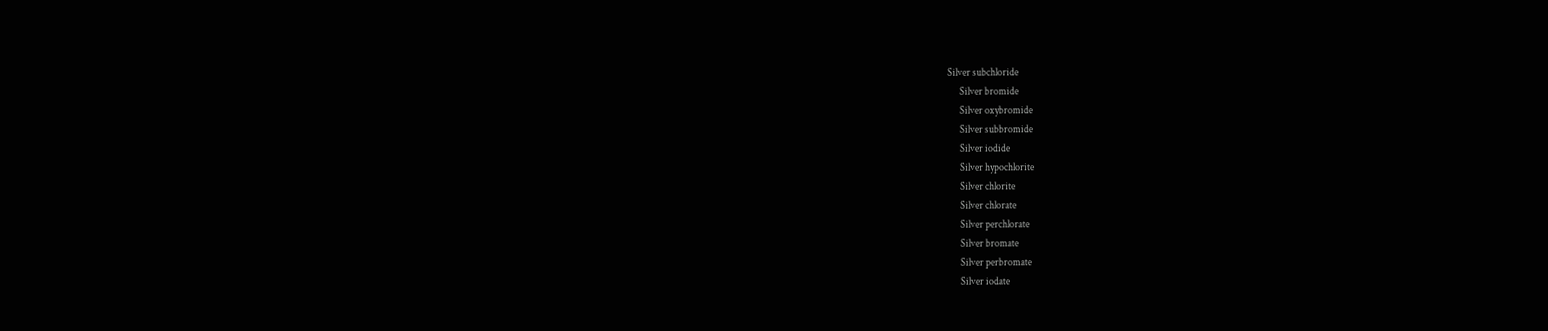Silver subchloride
      Silver bromide
      Silver oxybromide
      Silver subbromide
      Silver iodide
      Silver hypochlorite
      Silver chlorite
      Silver chlorate
      Silver perchlorate
      Silver bromate
      Silver perbromate
      Silver iodate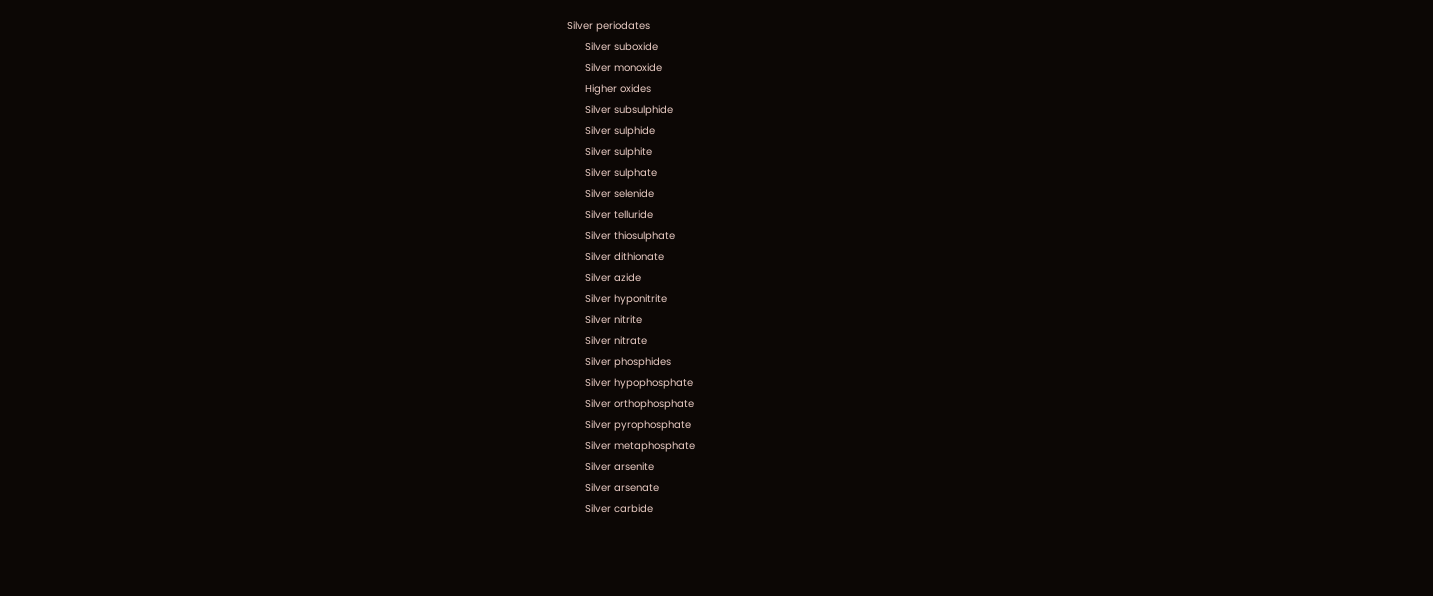Silver periodates
      Silver suboxide
      Silver monoxide
      Higher oxides
      Silver subsulphide
      Silver sulphide
      Silver sulphite
      Silver sulphate
      Silver selenide
      Silver telluride
      Silver thiosulphate
      Silver dithionate
      Silver azide
      Silver hyponitrite
      Silver nitrite
      Silver nitrate
      Silver phosphides
      Silver hypophosphate
      Silver orthophosphate
      Silver pyrophosphate
      Silver metaphosphate
      Silver arsenite
      Silver arsenate
      Silver carbide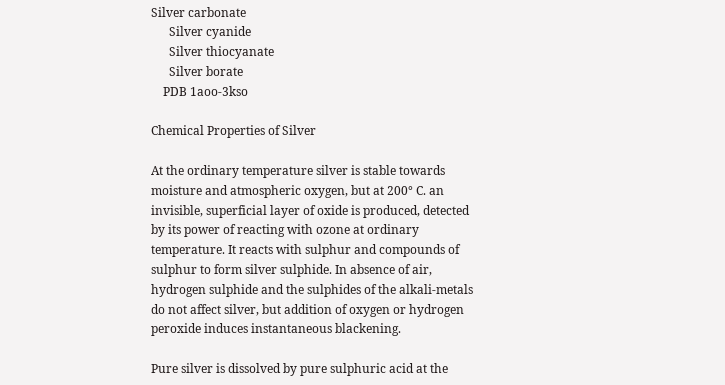Silver carbonate
      Silver cyanide
      Silver thiocyanate
      Silver borate
    PDB 1aoo-3kso

Chemical Properties of Silver

At the ordinary temperature silver is stable towards moisture and atmospheric oxygen, but at 200° C. an invisible, superficial layer of oxide is produced, detected by its power of reacting with ozone at ordinary temperature. It reacts with sulphur and compounds of sulphur to form silver sulphide. In absence of air, hydrogen sulphide and the sulphides of the alkali-metals do not affect silver, but addition of oxygen or hydrogen peroxide induces instantaneous blackening.

Pure silver is dissolved by pure sulphuric acid at the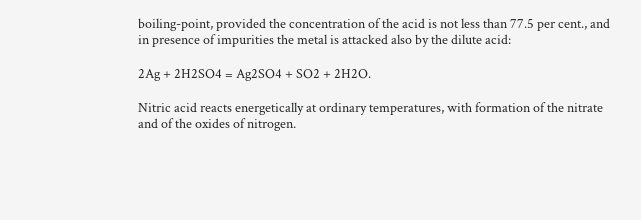boiling-point, provided the concentration of the acid is not less than 77.5 per cent., and in presence of impurities the metal is attacked also by the dilute acid:

2Ag + 2H2SO4 = Ag2SO4 + SO2 + 2H2O.

Nitric acid reacts energetically at ordinary temperatures, with formation of the nitrate and of the oxides of nitrogen.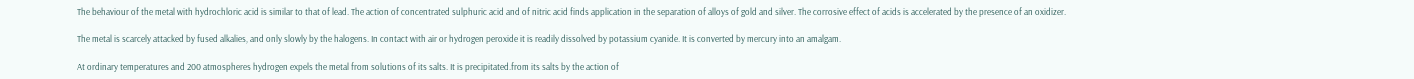The behaviour of the metal with hydrochloric acid is similar to that of lead. The action of concentrated sulphuric acid and of nitric acid finds application in the separation of alloys of gold and silver. The corrosive effect of acids is accelerated by the presence of an oxidizer.

The metal is scarcely attacked by fused alkalies, and only slowly by the halogens. In contact with air or hydrogen peroxide it is readily dissolved by potassium cyanide. It is converted by mercury into an amalgam.

At ordinary temperatures and 200 atmospheres hydrogen expels the metal from solutions of its salts. It is precipitated.from its salts by the action of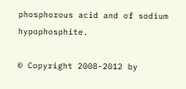phosphorous acid and of sodium hypophosphite.

© Copyright 2008-2012 by